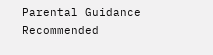Parental Guidance Recommended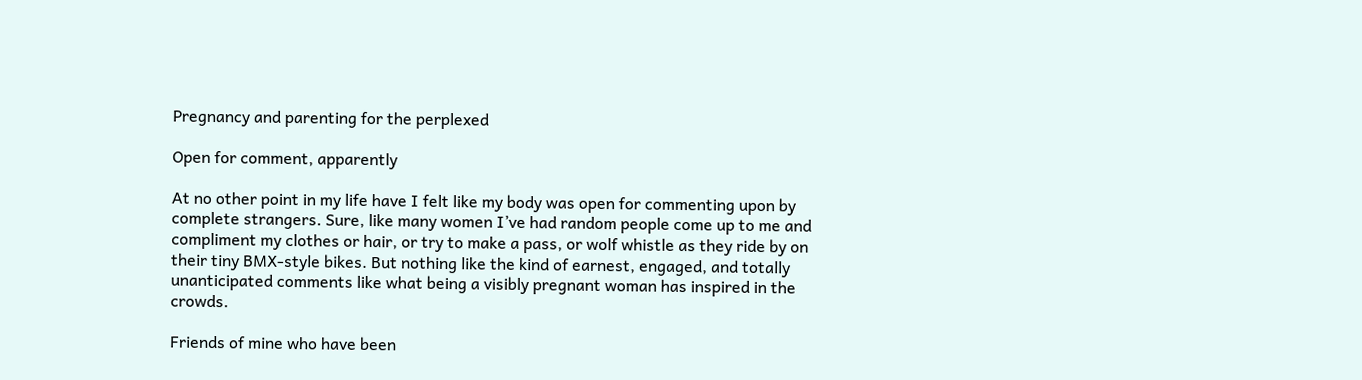Pregnancy and parenting for the perplexed

Open for comment, apparently

At no other point in my life have I felt like my body was open for commenting upon by complete strangers. Sure, like many women I’ve had random people come up to me and compliment my clothes or hair, or try to make a pass, or wolf whistle as they ride by on their tiny BMX-style bikes. But nothing like the kind of earnest, engaged, and totally unanticipated comments like what being a visibly pregnant woman has inspired in the crowds.

Friends of mine who have been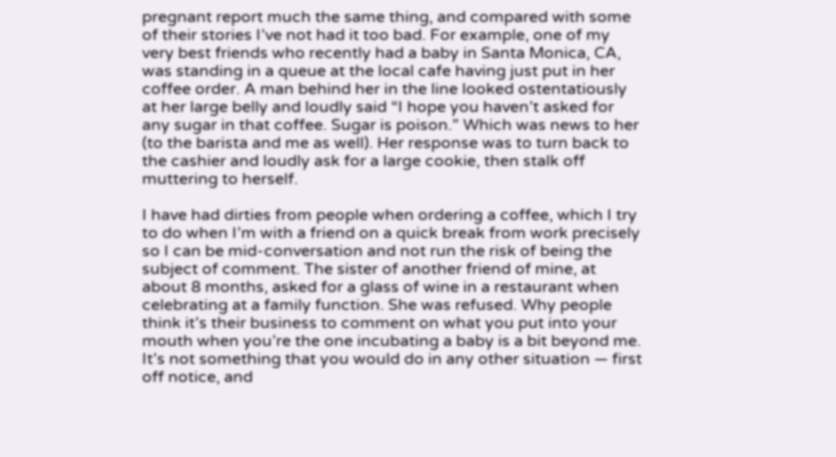pregnant report much the same thing, and compared with some of their stories I’ve not had it too bad. For example, one of my very best friends who recently had a baby in Santa Monica, CA, was standing in a queue at the local cafe having just put in her coffee order. A man behind her in the line looked ostentatiously at her large belly and loudly said “I hope you haven’t asked for any sugar in that coffee. Sugar is poison.” Which was news to her (to the barista and me as well). Her response was to turn back to the cashier and loudly ask for a large cookie, then stalk off muttering to herself.

I have had dirties from people when ordering a coffee, which I try to do when I’m with a friend on a quick break from work precisely so I can be mid-conversation and not run the risk of being the subject of comment. The sister of another friend of mine, at about 8 months, asked for a glass of wine in a restaurant when celebrating at a family function. She was refused. Why people think it’s their business to comment on what you put into your mouth when you’re the one incubating a baby is a bit beyond me. It’s not something that you would do in any other situation — first off notice, and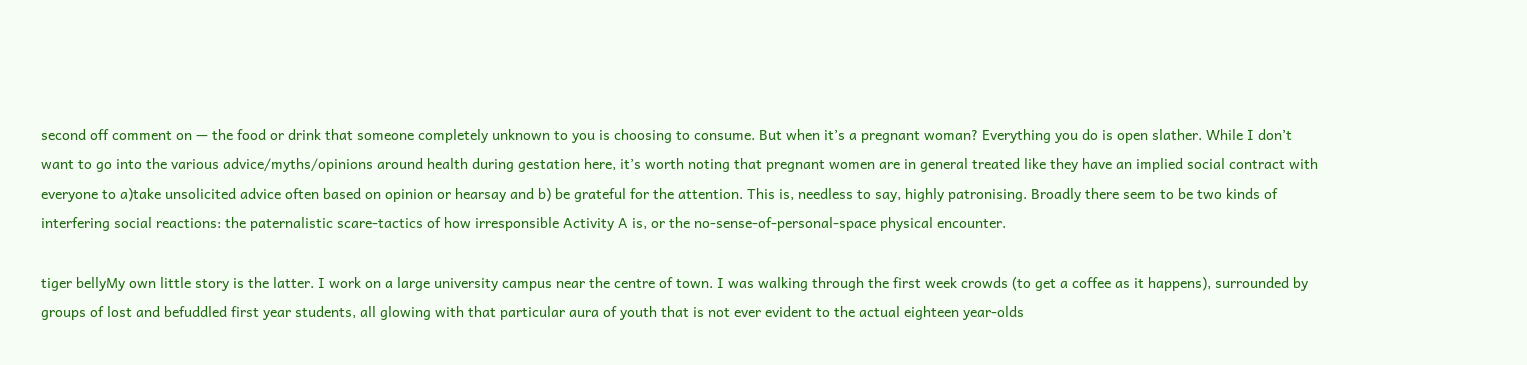second off comment on — the food or drink that someone completely unknown to you is choosing to consume. But when it’s a pregnant woman? Everything you do is open slather. While I don’t want to go into the various advice/myths/opinions around health during gestation here, it’s worth noting that pregnant women are in general treated like they have an implied social contract with everyone to a)take unsolicited advice often based on opinion or hearsay and b) be grateful for the attention. This is, needless to say, highly patronising. Broadly there seem to be two kinds of interfering social reactions: the paternalistic scare-tactics of how irresponsible Activity A is, or the no-sense-of-personal-space physical encounter.

tiger bellyMy own little story is the latter. I work on a large university campus near the centre of town. I was walking through the first week crowds (to get a coffee as it happens), surrounded by groups of lost and befuddled first year students, all glowing with that particular aura of youth that is not ever evident to the actual eighteen year-olds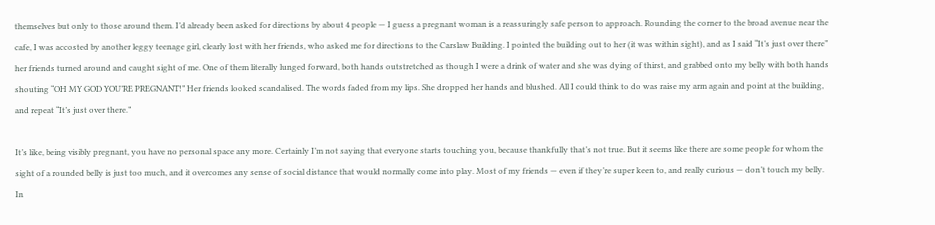themselves but only to those around them. I’d already been asked for directions by about 4 people — I guess a pregnant woman is a reassuringly safe person to approach. Rounding the corner to the broad avenue near the cafe, I was accosted by another leggy teenage girl, clearly lost with her friends, who asked me for directions to the Carslaw Building. I pointed the building out to her (it was within sight), and as I said “It’s just over there” her friends turned around and caught sight of me. One of them literally lunged forward, both hands outstretched as though I were a drink of water and she was dying of thirst, and grabbed onto my belly with both hands shouting “OH MY GOD YOU’RE PREGNANT!” Her friends looked scandalised. The words faded from my lips. She dropped her hands and blushed. All I could think to do was raise my arm again and point at the building, and repeat “It’s just over there.”

It’s like, being visibly pregnant, you have no personal space any more. Certainly I’m not saying that everyone starts touching you, because thankfully that’s not true. But it seems like there are some people for whom the sight of a rounded belly is just too much, and it overcomes any sense of social distance that would normally come into play. Most of my friends — even if they’re super keen to, and really curious — don’t touch my belly. In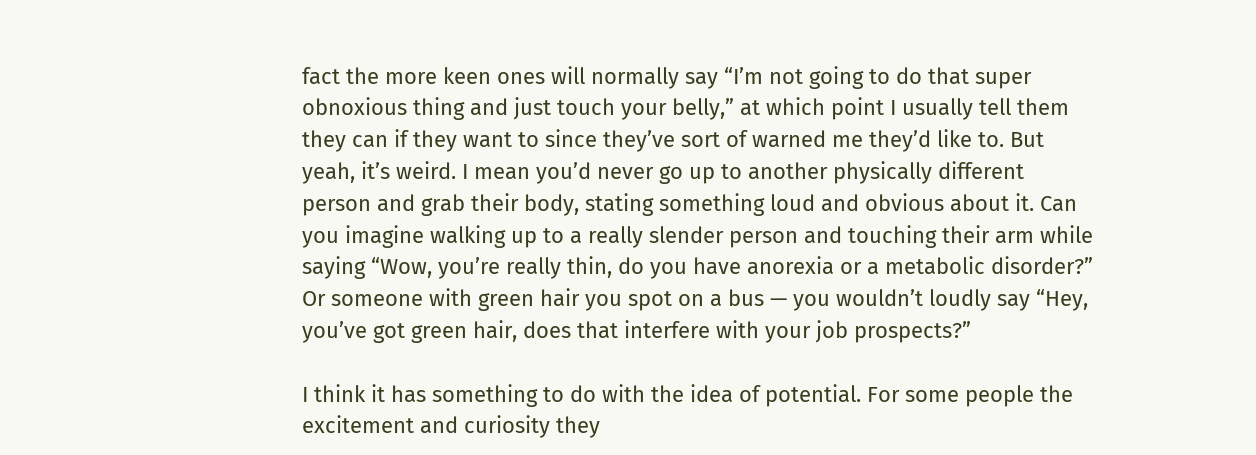fact the more keen ones will normally say “I’m not going to do that super obnoxious thing and just touch your belly,” at which point I usually tell them they can if they want to since they’ve sort of warned me they’d like to. But yeah, it’s weird. I mean you’d never go up to another physically different person and grab their body, stating something loud and obvious about it. Can you imagine walking up to a really slender person and touching their arm while saying “Wow, you’re really thin, do you have anorexia or a metabolic disorder?” Or someone with green hair you spot on a bus — you wouldn’t loudly say “Hey, you’ve got green hair, does that interfere with your job prospects?”

I think it has something to do with the idea of potential. For some people the excitement and curiosity they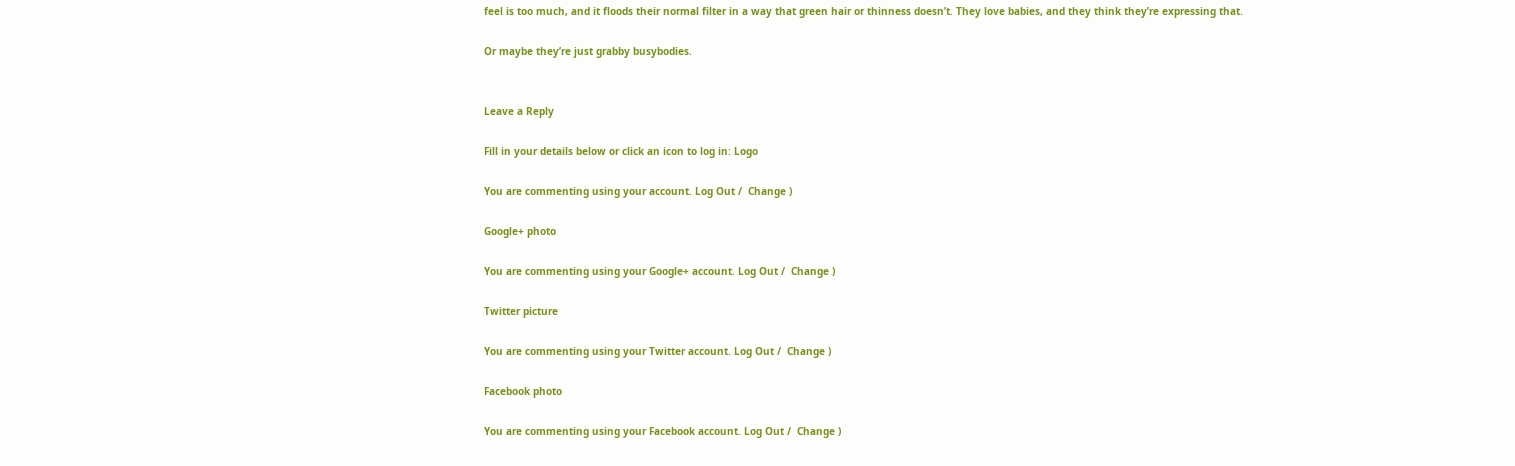feel is too much, and it floods their normal filter in a way that green hair or thinness doesn’t. They love babies, and they think they’re expressing that.

Or maybe they’re just grabby busybodies.


Leave a Reply

Fill in your details below or click an icon to log in: Logo

You are commenting using your account. Log Out /  Change )

Google+ photo

You are commenting using your Google+ account. Log Out /  Change )

Twitter picture

You are commenting using your Twitter account. Log Out /  Change )

Facebook photo

You are commenting using your Facebook account. Log Out /  Change )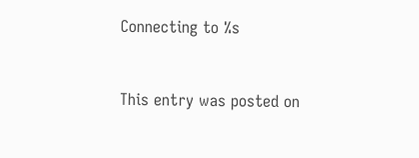Connecting to %s


This entry was posted on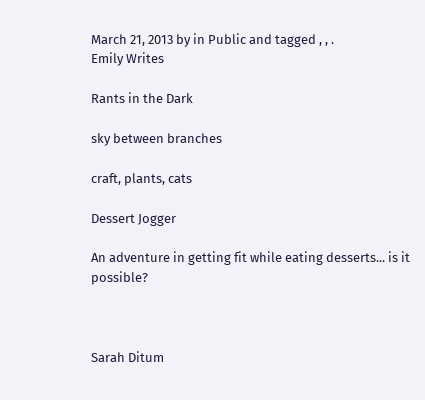March 21, 2013 by in Public and tagged , , .
Emily Writes

Rants in the Dark

sky between branches

craft, plants, cats

Dessert Jogger

An adventure in getting fit while eating desserts... is it possible?



Sarah Ditum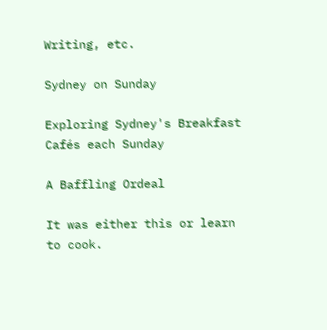Writing, etc.

Sydney on Sunday

Exploring Sydney's Breakfast Cafés each Sunday

A Baffling Ordeal

It was either this or learn to cook.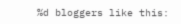%d bloggers like this: